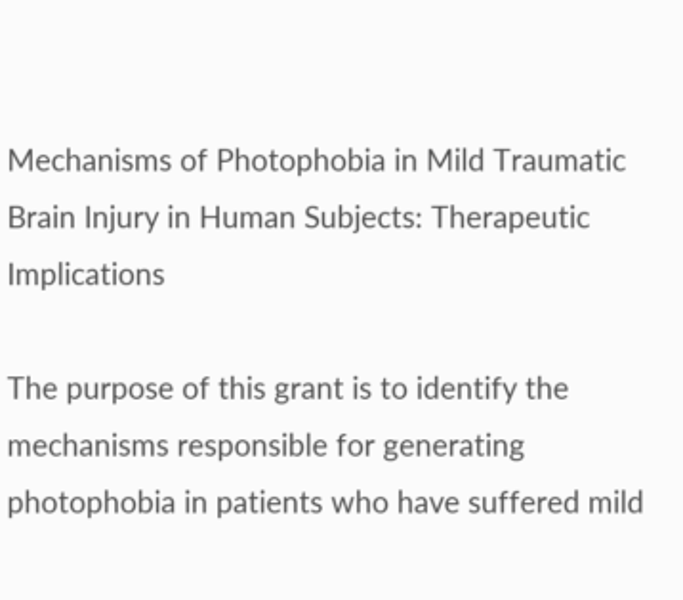Mechanisms of Photophobia in Mild Traumatic Brain Injury in Human Subjects: Therapeutic Implications

The purpose of this grant is to identify the mechanisms responsible for generating photophobia in patients who have suffered mild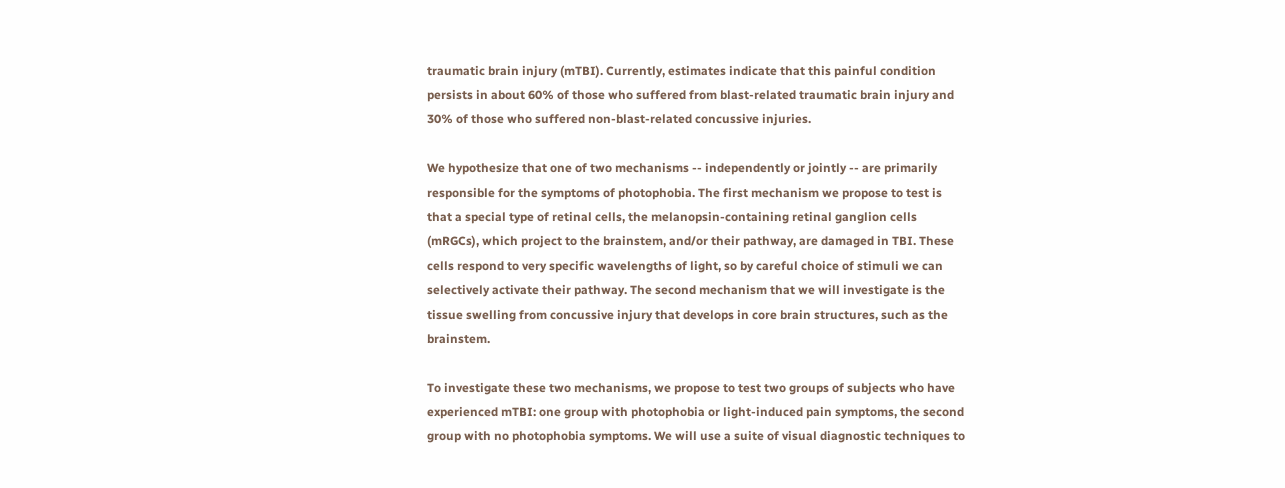traumatic brain injury (mTBI). Currently, estimates indicate that this painful condition persists in about 60% of those who suffered from blast-related traumatic brain injury and 30% of those who suffered non-blast-related concussive injuries.

We hypothesize that one of two mechanisms -- independently or jointly -- are primarily responsible for the symptoms of photophobia. The first mechanism we propose to test is that a special type of retinal cells, the melanopsin-containing retinal ganglion cells (mRGCs), which project to the brainstem, and/or their pathway, are damaged in TBI. These cells respond to very specific wavelengths of light, so by careful choice of stimuli we can selectively activate their pathway. The second mechanism that we will investigate is the tissue swelling from concussive injury that develops in core brain structures, such as the brainstem.

To investigate these two mechanisms, we propose to test two groups of subjects who have experienced mTBI: one group with photophobia or light-induced pain symptoms, the second group with no photophobia symptoms. We will use a suite of visual diagnostic techniques to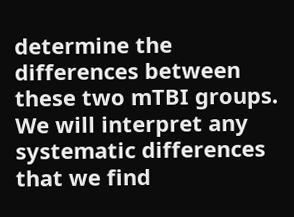determine the differences between these two mTBI groups. We will interpret any systematic differences that we find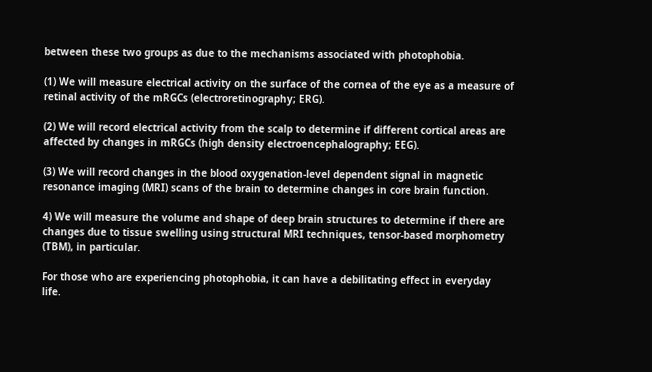between these two groups as due to the mechanisms associated with photophobia.

(1) We will measure electrical activity on the surface of the cornea of the eye as a measure of retinal activity of the mRGCs (electroretinography; ERG).

(2) We will record electrical activity from the scalp to determine if different cortical areas are affected by changes in mRGCs (high density electroencephalography; EEG).

(3) We will record changes in the blood oxygenation-level dependent signal in magnetic resonance imaging (MRI) scans of the brain to determine changes in core brain function.

4) We will measure the volume and shape of deep brain structures to determine if there are changes due to tissue swelling using structural MRI techniques, tensor-based morphometry (TBM), in particular.

For those who are experiencing photophobia, it can have a debilitating effect in everyday life.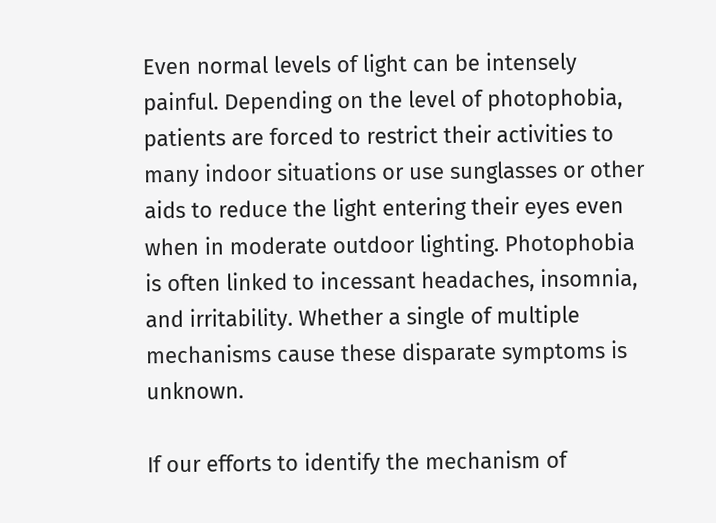Even normal levels of light can be intensely painful. Depending on the level of photophobia, patients are forced to restrict their activities to many indoor situations or use sunglasses or other aids to reduce the light entering their eyes even when in moderate outdoor lighting. Photophobia is often linked to incessant headaches, insomnia, and irritability. Whether a single of multiple mechanisms cause these disparate symptoms is unknown.

If our efforts to identify the mechanism of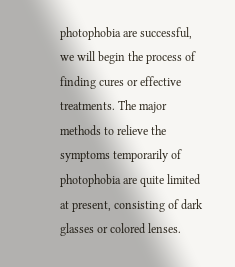photophobia are successful, we will begin the process of finding cures or effective treatments. The major methods to relieve the symptoms temporarily of photophobia are quite limited at present, consisting of dark glasses or colored lenses.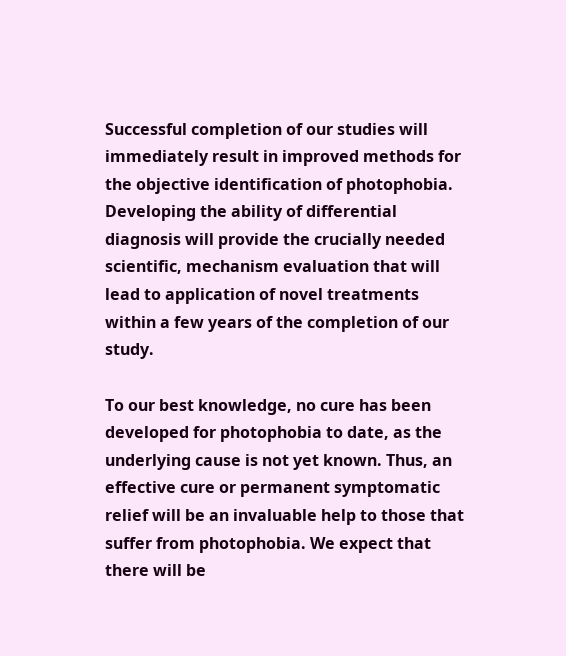Successful completion of our studies will immediately result in improved methods for the objective identification of photophobia. Developing the ability of differential diagnosis will provide the crucially needed scientific, mechanism evaluation that will lead to application of novel treatments within a few years of the completion of our study.

To our best knowledge, no cure has been developed for photophobia to date, as the underlying cause is not yet known. Thus, an effective cure or permanent symptomatic relief will be an invaluable help to those that suffer from photophobia. We expect that there will be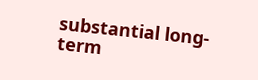substantial long-term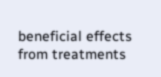beneficial effects from treatments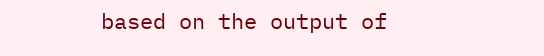based on the output of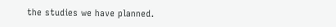the studies we have planned.